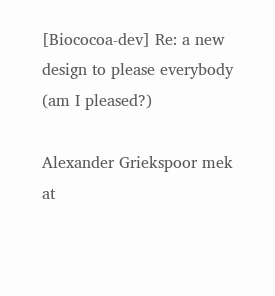[Biococoa-dev] Re: a new design to please everybody (am I pleased?)

Alexander Griekspoor mek at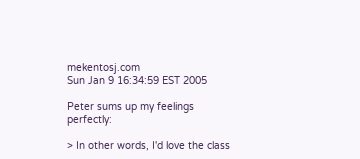mekentosj.com
Sun Jan 9 16:34:59 EST 2005

Peter sums up my feelings perfectly:

> In other words, I'd love the class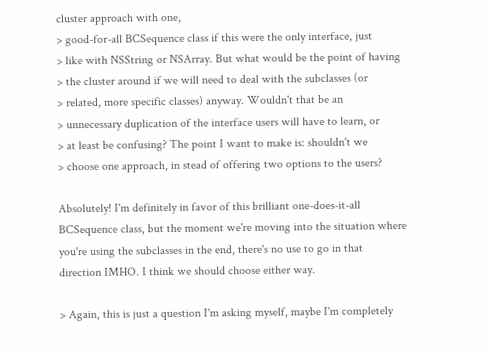cluster approach with one,
> good-for-all BCSequence class if this were the only interface, just
> like with NSString or NSArray. But what would be the point of having
> the cluster around if we will need to deal with the subclasses (or
> related, more specific classes) anyway. Wouldn't that be an
> unnecessary duplication of the interface users will have to learn, or
> at least be confusing? The point I want to make is: shouldn't we
> choose one approach, in stead of offering two options to the users?

Absolutely! I'm definitely in favor of this brilliant one-does-it-all
BCSequence class, but the moment we're moving into the situation where
you're using the subclasses in the end, there's no use to go in that
direction IMHO. I think we should choose either way.

> Again, this is just a question I'm asking myself, maybe I'm completely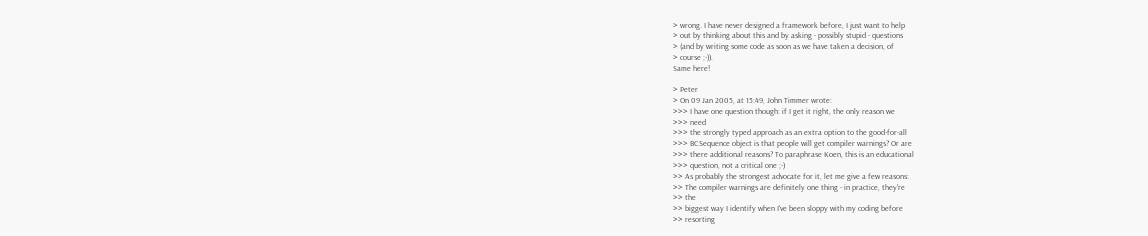> wrong. I have never designed a framework before, I just want to help
> out by thinking about this and by asking - possibly stupid - questions
> (and by writing some code as soon as we have taken a decision, of
> course ;-)).
Same here!

> Peter
> On 09 Jan 2005, at 15:49, John Timmer wrote:
>>> I have one question though: if I get it right, the only reason we
>>> need
>>> the strongly typed approach as an extra option to the good-for-all
>>> BCSequence object is that people will get compiler warnings? Or are
>>> there additional reasons? To paraphrase Koen, this is an educational
>>> question, not a critical one ;-)
>> As probably the strongest advocate for it, let me give a few reasons:
>> The compiler warnings are definitely one thing - in practice, they're
>> the
>> biggest way I identify when I've been sloppy with my coding before
>> resorting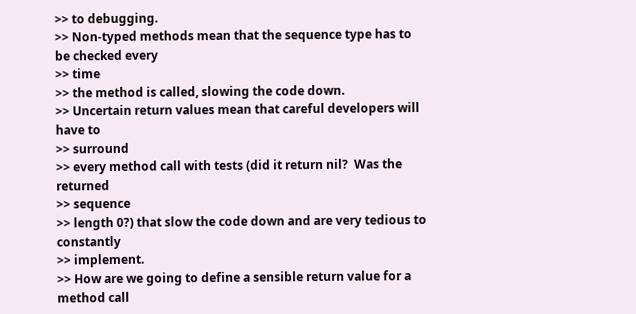>> to debugging.
>> Non-typed methods mean that the sequence type has to be checked every
>> time
>> the method is called, slowing the code down.
>> Uncertain return values mean that careful developers will have to
>> surround
>> every method call with tests (did it return nil?  Was the returned
>> sequence
>> length 0?) that slow the code down and are very tedious to constantly
>> implement.
>> How are we going to define a sensible return value for a method call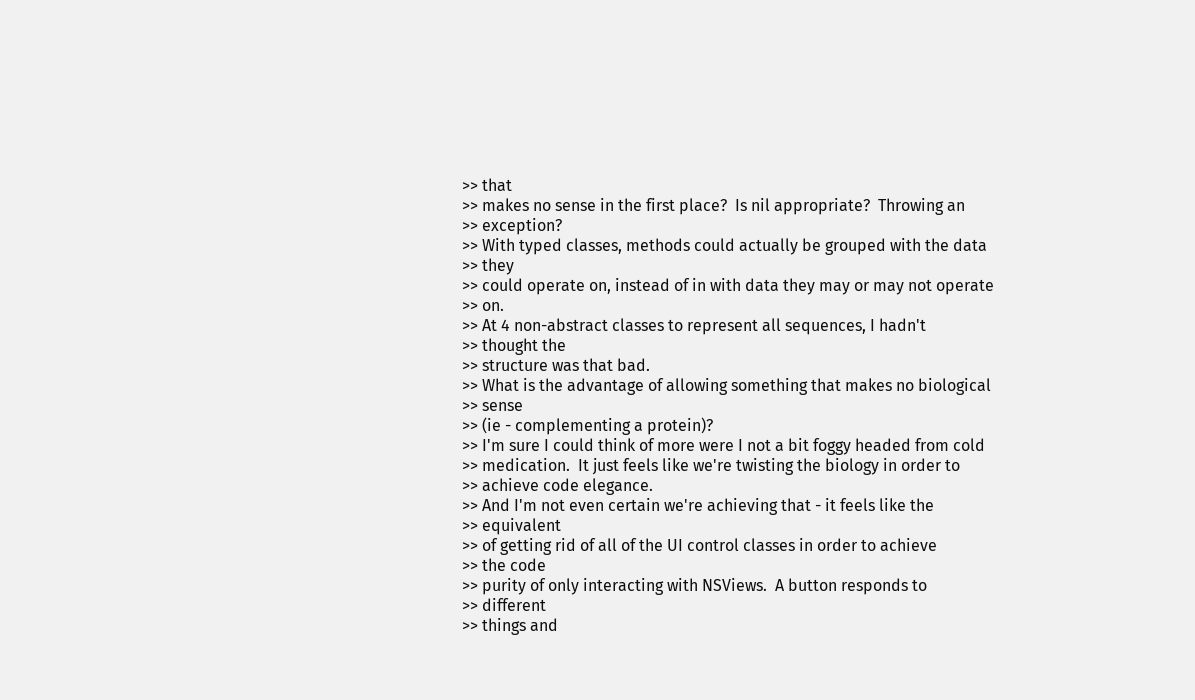>> that
>> makes no sense in the first place?  Is nil appropriate?  Throwing an
>> exception?
>> With typed classes, methods could actually be grouped with the data
>> they
>> could operate on, instead of in with data they may or may not operate
>> on.
>> At 4 non-abstract classes to represent all sequences, I hadn't
>> thought the
>> structure was that bad.
>> What is the advantage of allowing something that makes no biological
>> sense
>> (ie - complementing a protein)?
>> I'm sure I could think of more were I not a bit foggy headed from cold
>> medication.  It just feels like we're twisting the biology in order to
>> achieve code elegance.
>> And I'm not even certain we're achieving that - it feels like the
>> equivalent
>> of getting rid of all of the UI control classes in order to achieve
>> the code
>> purity of only interacting with NSViews.  A button responds to
>> different
>> things and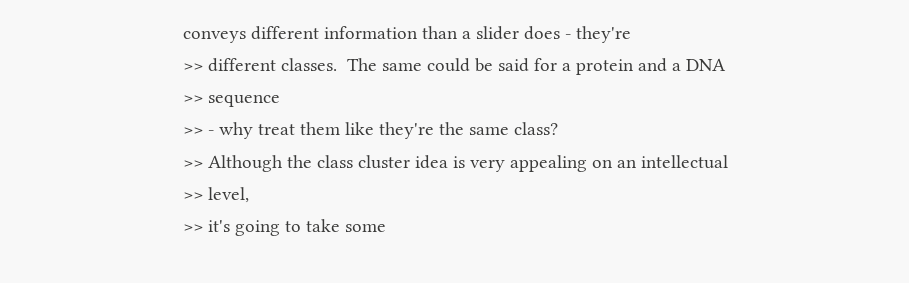conveys different information than a slider does - they're
>> different classes.  The same could be said for a protein and a DNA
>> sequence
>> - why treat them like they're the same class?
>> Although the class cluster idea is very appealing on an intellectual
>> level,
>> it's going to take some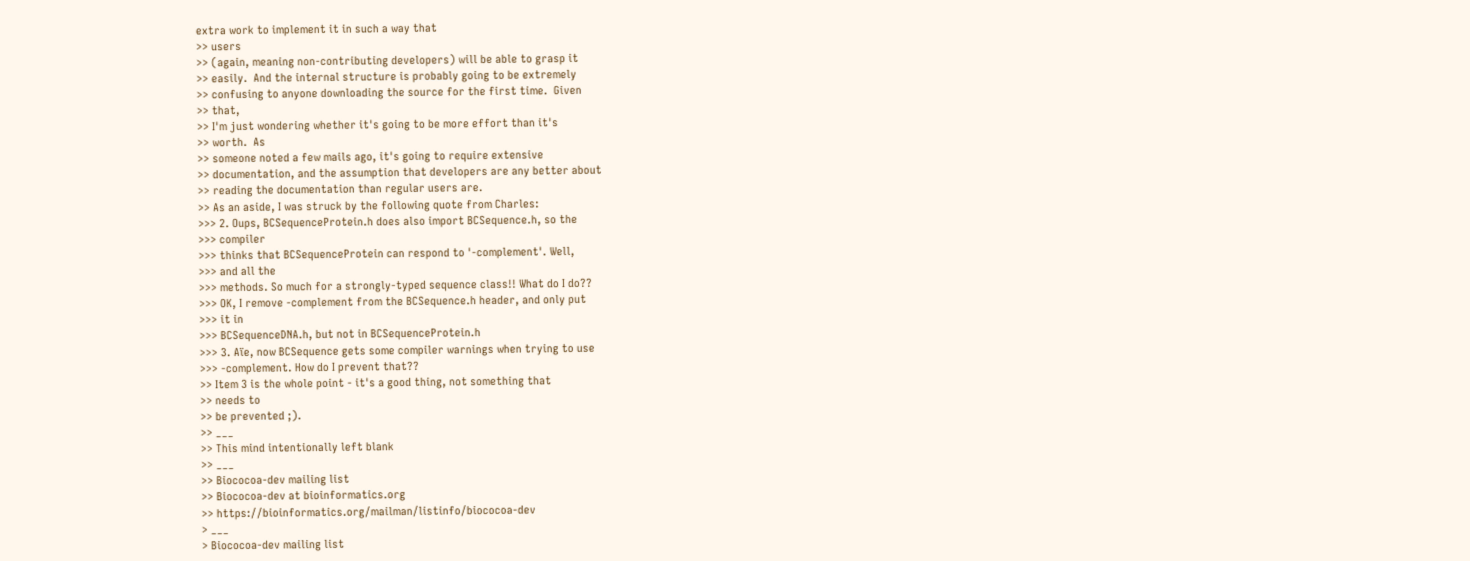extra work to implement it in such a way that
>> users
>> (again, meaning non-contributing developers) will be able to grasp it
>> easily.  And the internal structure is probably going to be extremely
>> confusing to anyone downloading the source for the first time.  Given
>> that,
>> I'm just wondering whether it's going to be more effort than it's
>> worth.  As
>> someone noted a few mails ago, it's going to require extensive
>> documentation, and the assumption that developers are any better about
>> reading the documentation than regular users are.
>> As an aside, I was struck by the following quote from Charles:
>>> 2. Oups, BCSequenceProtein.h does also import BCSequence.h, so the
>>> compiler
>>> thinks that BCSequenceProtein can respond to '-complement'. Well,
>>> and all the
>>> methods. So much for a strongly-typed sequence class!! What do I do??
>>> OK, I remove -complement from the BCSequence.h header, and only put
>>> it in
>>> BCSequenceDNA.h, but not in BCSequenceProtein.h
>>> 3. Aïe, now BCSequence gets some compiler warnings when trying to use
>>> -complement. How do I prevent that??
>> Item 3 is the whole point - it's a good thing, not something that
>> needs to
>> be prevented ;).
>> ___
>> This mind intentionally left blank
>> ___
>> Biococoa-dev mailing list
>> Biococoa-dev at bioinformatics.org
>> https://bioinformatics.org/mailman/listinfo/biococoa-dev
> ___
> Biococoa-dev mailing list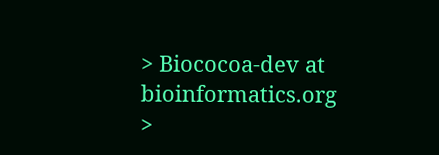> Biococoa-dev at bioinformatics.org
>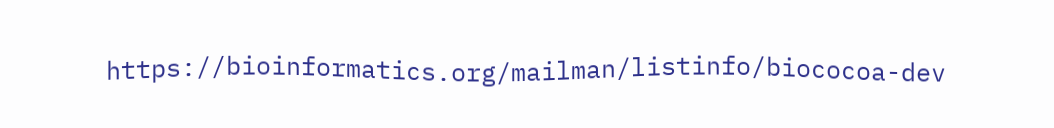https://bioinformatics.org/mailman/listinfo/biococoa-dev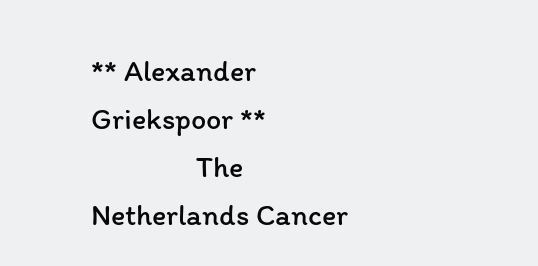** Alexander Griekspoor **
               The Netherlands Cancer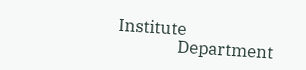Institute
               Department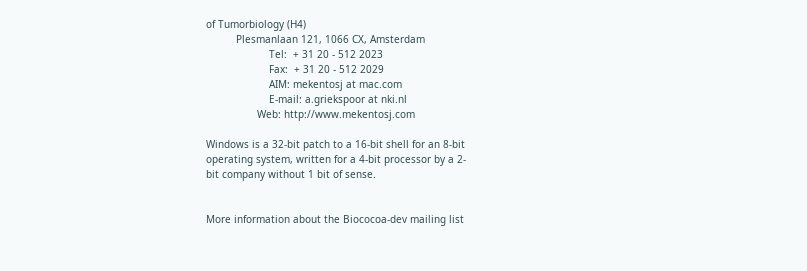of Tumorbiology (H4)
          Plesmanlaan 121, 1066 CX, Amsterdam
                     Tel:  + 31 20 - 512 2023
                     Fax:  + 31 20 - 512 2029
                     AIM: mekentosj at mac.com
                     E-mail: a.griekspoor at nki.nl
                 Web: http://www.mekentosj.com

Windows is a 32-bit patch to a 16-bit shell for an 8-bit
operating system, written for a 4-bit processor by a 2-
bit company without 1 bit of sense.


More information about the Biococoa-dev mailing list